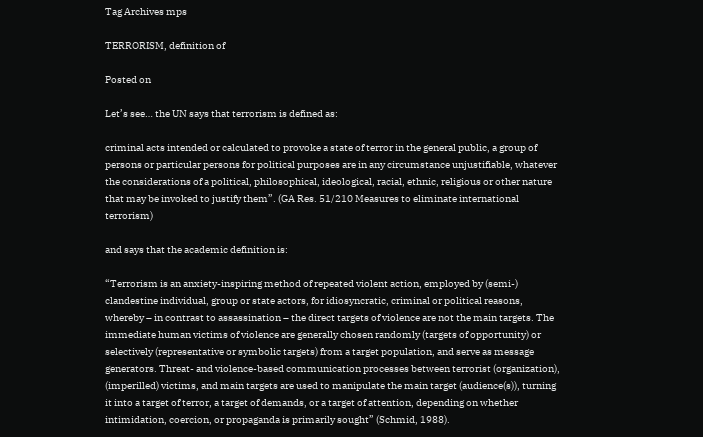Tag Archives mps

TERRORISM, definition of

Posted on

Let’s see… the UN says that terrorism is defined as:

criminal acts intended or calculated to provoke a state of terror in the general public, a group of persons or particular persons for political purposes are in any circumstance unjustifiable, whatever the considerations of a political, philosophical, ideological, racial, ethnic, religious or other nature that may be invoked to justify them”. (GA Res. 51/210 Measures to eliminate international terrorism)

and says that the academic definition is:

“Terrorism is an anxiety-inspiring method of repeated violent action, employed by (semi-) clandestine individual, group or state actors, for idiosyncratic, criminal or political reasons, whereby – in contrast to assassination – the direct targets of violence are not the main targets. The immediate human victims of violence are generally chosen randomly (targets of opportunity) or selectively (representative or symbolic targets) from a target population, and serve as message generators. Threat- and violence-based communication processes between terrorist (organization), (imperilled) victims, and main targets are used to manipulate the main target (audience(s)), turning it into a target of terror, a target of demands, or a target of attention, depending on whether intimidation, coercion, or propaganda is primarily sought” (Schmid, 1988).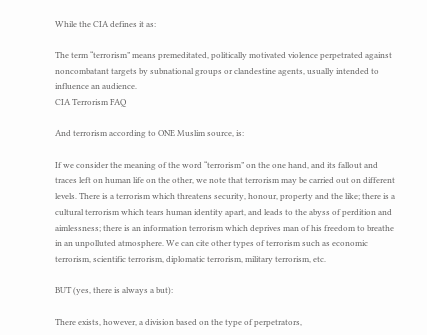While the CIA defines it as:

The term “terrorism” means premeditated, politically motivated violence perpetrated against noncombatant targets by subnational groups or clandestine agents, usually intended to influence an audience.
CIA Terrorism FAQ

And terrorism according to ONE Muslim source, is:

If we consider the meaning of the word “terrorism” on the one hand, and its fallout and traces left on human life on the other, we note that terrorism may be carried out on different levels. There is a terrorism which threatens security, honour, property and the like; there is a cultural terrorism which tears human identity apart, and leads to the abyss of perdition and aimlessness; there is an information terrorism which deprives man of his freedom to breathe in an unpolluted atmosphere. We can cite other types of terrorism such as economic terrorism, scientific terrorism, diplomatic terrorism, military terrorism, etc.

BUT (yes, there is always a but):

There exists, however, a division based on the type of perpetrators,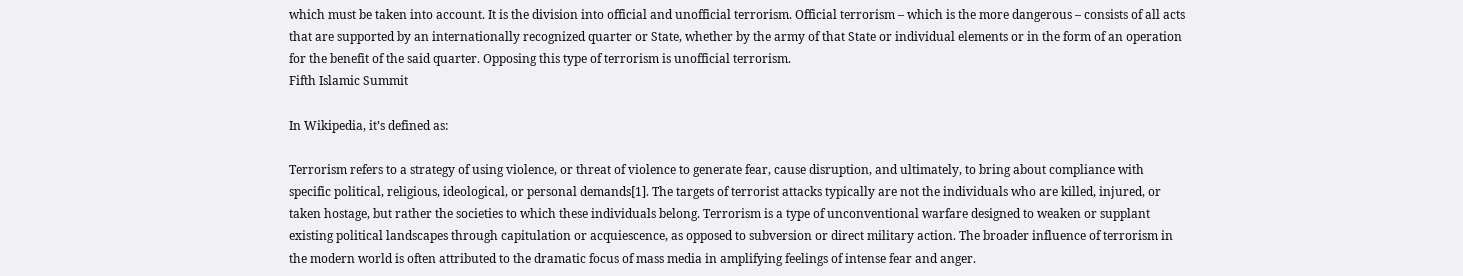which must be taken into account. It is the division into official and unofficial terrorism. Official terrorism – which is the more dangerous – consists of all acts that are supported by an internationally recognized quarter or State, whether by the army of that State or individual elements or in the form of an operation for the benefit of the said quarter. Opposing this type of terrorism is unofficial terrorism.
Fifth Islamic Summit

In Wikipedia, it’s defined as:

Terrorism refers to a strategy of using violence, or threat of violence to generate fear, cause disruption, and ultimately, to bring about compliance with specific political, religious, ideological, or personal demands[1]. The targets of terrorist attacks typically are not the individuals who are killed, injured, or taken hostage, but rather the societies to which these individuals belong. Terrorism is a type of unconventional warfare designed to weaken or supplant existing political landscapes through capitulation or acquiescence, as opposed to subversion or direct military action. The broader influence of terrorism in the modern world is often attributed to the dramatic focus of mass media in amplifying feelings of intense fear and anger.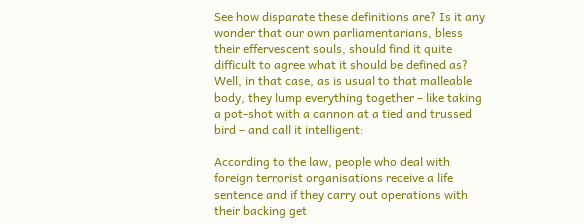See how disparate these definitions are? Is it any wonder that our own parliamentarians, bless their effervescent souls, should find it quite difficult to agree what it should be defined as? Well, in that case, as is usual to that malleable body, they lump everything together – like taking a pot-shot with a cannon at a tied and trussed bird – and call it intelligent:

According to the law, people who deal with foreign terrorist organisations receive a life sentence and if they carry out operations with their backing get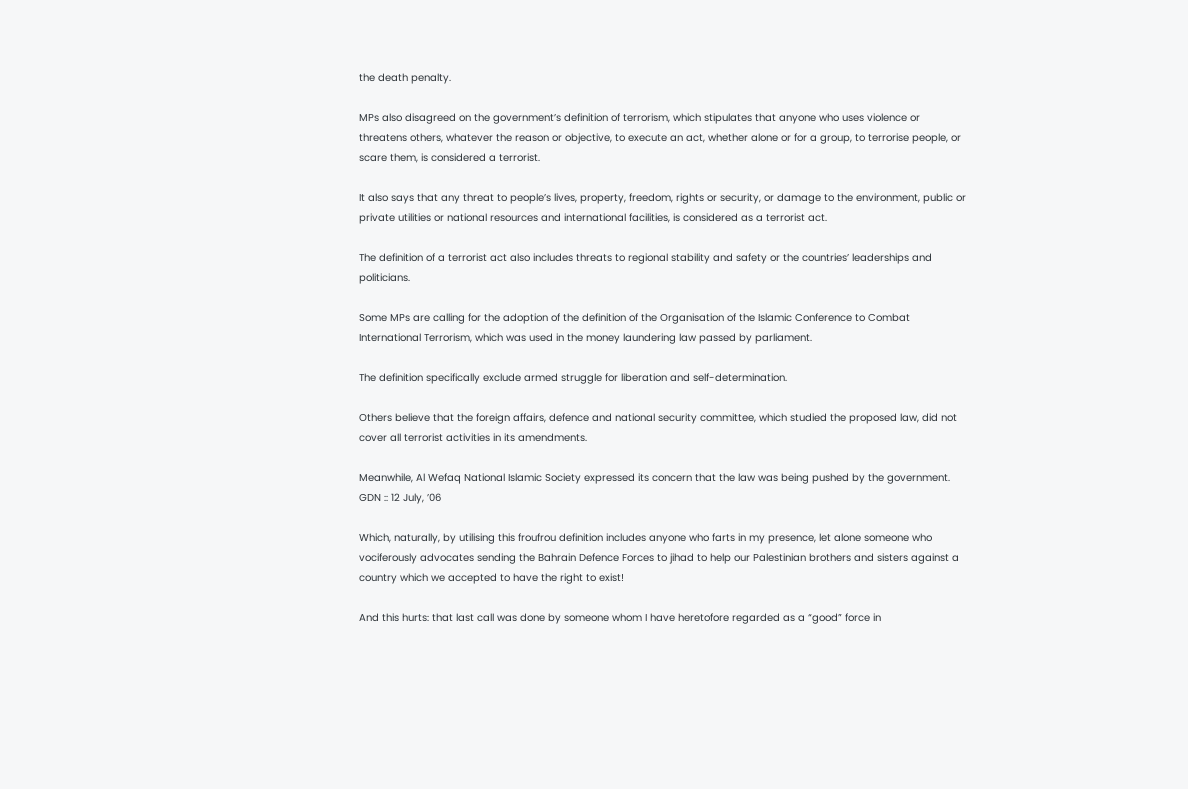the death penalty.

MPs also disagreed on the government’s definition of terrorism, which stipulates that anyone who uses violence or threatens others, whatever the reason or objective, to execute an act, whether alone or for a group, to terrorise people, or scare them, is considered a terrorist.

It also says that any threat to people’s lives, property, freedom, rights or security, or damage to the environment, public or private utilities or national resources and international facilities, is considered as a terrorist act.

The definition of a terrorist act also includes threats to regional stability and safety or the countries’ leaderships and politicians.

Some MPs are calling for the adoption of the definition of the Organisation of the Islamic Conference to Combat International Terrorism, which was used in the money laundering law passed by parliament.

The definition specifically exclude armed struggle for liberation and self-determination.

Others believe that the foreign affairs, defence and national security committee, which studied the proposed law, did not cover all terrorist activities in its amendments.

Meanwhile, Al Wefaq National Islamic Society expressed its concern that the law was being pushed by the government.
GDN :: 12 July, ’06

Which, naturally, by utilising this froufrou definition includes anyone who farts in my presence, let alone someone who vociferously advocates sending the Bahrain Defence Forces to jihad to help our Palestinian brothers and sisters against a country which we accepted to have the right to exist!

And this hurts: that last call was done by someone whom I have heretofore regarded as a “good” force in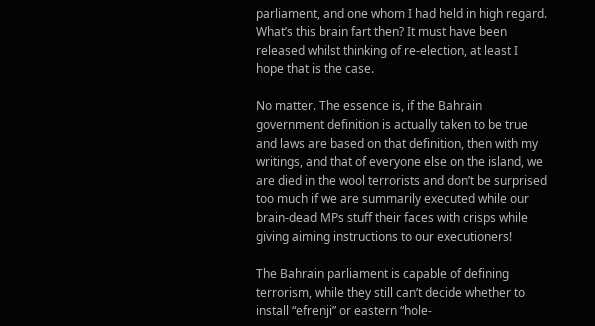parliament, and one whom I had held in high regard. What’s this brain fart then? It must have been released whilst thinking of re-election, at least I hope that is the case.

No matter. The essence is, if the Bahrain government definition is actually taken to be true and laws are based on that definition, then with my writings, and that of everyone else on the island, we are died in the wool terrorists and don’t be surprised too much if we are summarily executed while our brain-dead MPs stuff their faces with crisps while giving aiming instructions to our executioners!

The Bahrain parliament is capable of defining terrorism, while they still can’t decide whether to install “efrenji” or eastern “hole-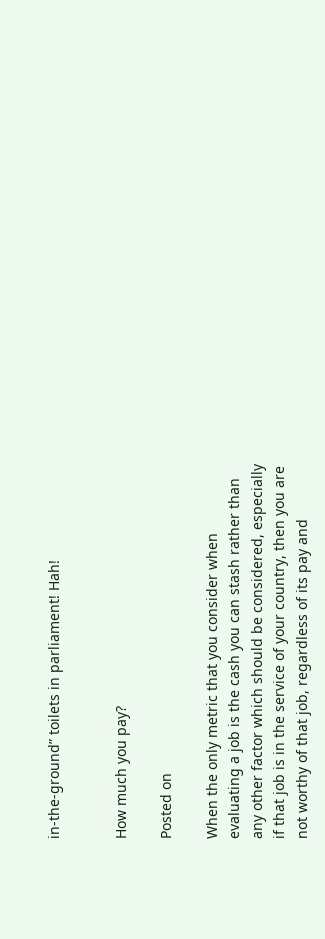in-the-ground” toilets in parliament! Hah!


How much you pay?

Posted on

When the only metric that you consider when evaluating a job is the cash you can stash rather than any other factor which should be considered, especially if that job is in the service of your country, then you are not worthy of that job, regardless of its pay and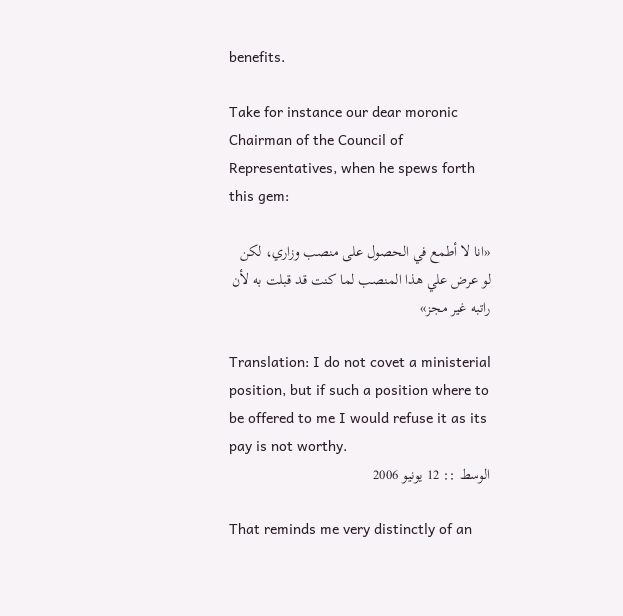benefits.

Take for instance our dear moronic Chairman of the Council of Representatives, when he spews forth this gem:

«انا لا أطمع في الحصول على منصب وزاري، لكن لو عرض علي هذا المنصب لما كنت قد قبلت به لأن راتبه غير مجز»

Translation: I do not covet a ministerial position, but if such a position where to be offered to me I would refuse it as its pay is not worthy.
الوسط :: 12 يونيو 2006

That reminds me very distinctly of an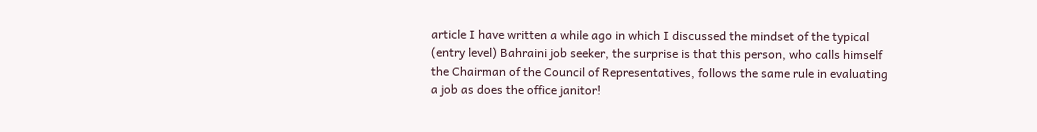article I have written a while ago in which I discussed the mindset of the typical (entry level) Bahraini job seeker, the surprise is that this person, who calls himself the Chairman of the Council of Representatives, follows the same rule in evaluating a job as does the office janitor!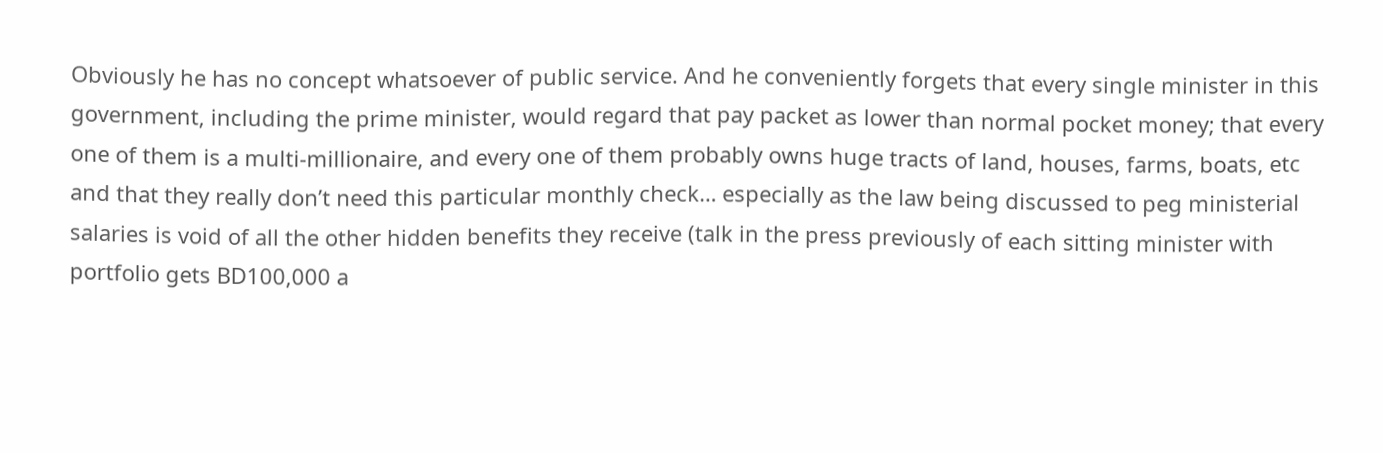Obviously he has no concept whatsoever of public service. And he conveniently forgets that every single minister in this government, including the prime minister, would regard that pay packet as lower than normal pocket money; that every one of them is a multi-millionaire, and every one of them probably owns huge tracts of land, houses, farms, boats, etc and that they really don’t need this particular monthly check… especially as the law being discussed to peg ministerial salaries is void of all the other hidden benefits they receive (talk in the press previously of each sitting minister with portfolio gets BD100,000 a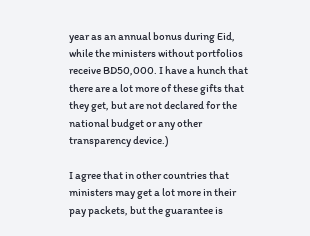year as an annual bonus during Eid, while the ministers without portfolios receive BD50,000. I have a hunch that there are a lot more of these gifts that they get, but are not declared for the national budget or any other transparency device.)

I agree that in other countries that ministers may get a lot more in their pay packets, but the guarantee is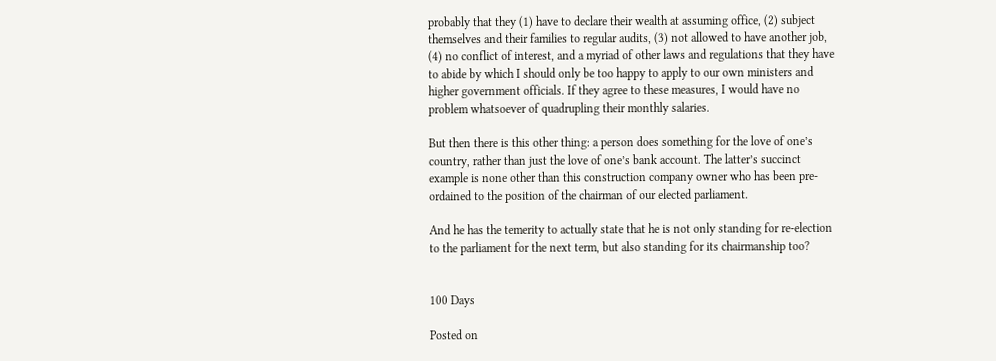probably that they (1) have to declare their wealth at assuming office, (2) subject themselves and their families to regular audits, (3) not allowed to have another job, (4) no conflict of interest, and a myriad of other laws and regulations that they have to abide by which I should only be too happy to apply to our own ministers and higher government officials. If they agree to these measures, I would have no problem whatsoever of quadrupling their monthly salaries.

But then there is this other thing: a person does something for the love of one’s country, rather than just the love of one’s bank account. The latter’s succinct example is none other than this construction company owner who has been pre-ordained to the position of the chairman of our elected parliament.

And he has the temerity to actually state that he is not only standing for re-election to the parliament for the next term, but also standing for its chairmanship too?


100 Days

Posted on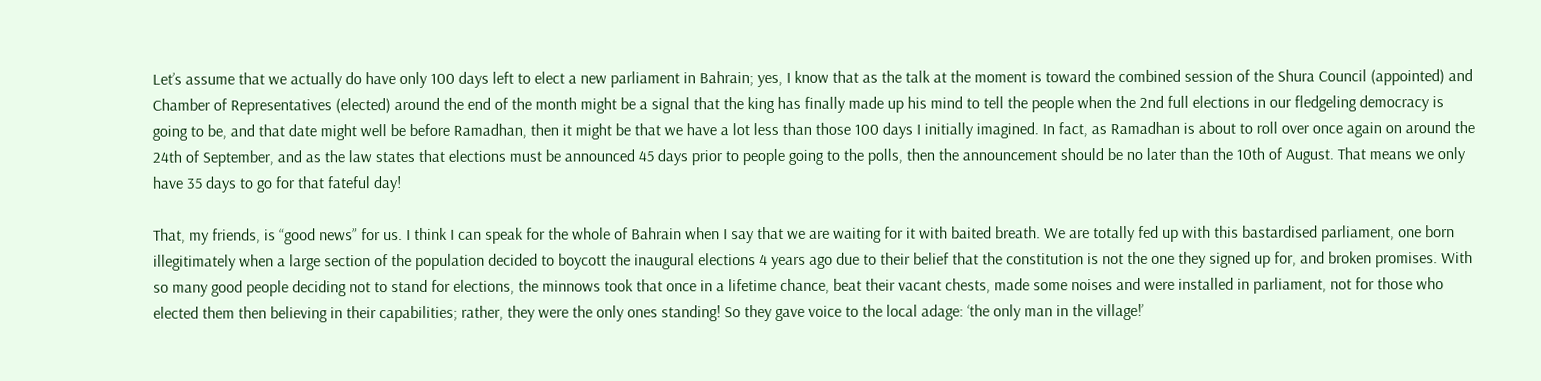Let’s assume that we actually do have only 100 days left to elect a new parliament in Bahrain; yes, I know that as the talk at the moment is toward the combined session of the Shura Council (appointed) and Chamber of Representatives (elected) around the end of the month might be a signal that the king has finally made up his mind to tell the people when the 2nd full elections in our fledgeling democracy is going to be, and that date might well be before Ramadhan, then it might be that we have a lot less than those 100 days I initially imagined. In fact, as Ramadhan is about to roll over once again on around the 24th of September, and as the law states that elections must be announced 45 days prior to people going to the polls, then the announcement should be no later than the 10th of August. That means we only have 35 days to go for that fateful day!

That, my friends, is “good news” for us. I think I can speak for the whole of Bahrain when I say that we are waiting for it with baited breath. We are totally fed up with this bastardised parliament, one born illegitimately when a large section of the population decided to boycott the inaugural elections 4 years ago due to their belief that the constitution is not the one they signed up for, and broken promises. With so many good people deciding not to stand for elections, the minnows took that once in a lifetime chance, beat their vacant chests, made some noises and were installed in parliament, not for those who elected them then believing in their capabilities; rather, they were the only ones standing! So they gave voice to the local adage: ‘the only man in the village!’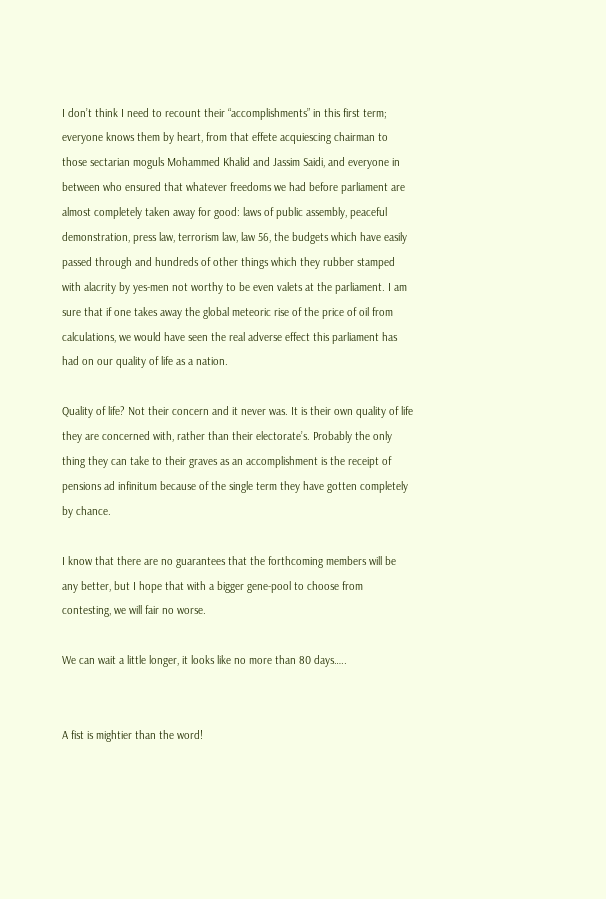I don’t think I need to recount their “accomplishments” in this first term; everyone knows them by heart, from that effete acquiescing chairman to those sectarian moguls Mohammed Khalid and Jassim Saidi, and everyone in between who ensured that whatever freedoms we had before parliament are almost completely taken away for good: laws of public assembly, peaceful demonstration, press law, terrorism law, law 56, the budgets which have easily passed through and hundreds of other things which they rubber stamped with alacrity by yes-men not worthy to be even valets at the parliament. I am sure that if one takes away the global meteoric rise of the price of oil from calculations, we would have seen the real adverse effect this parliament has had on our quality of life as a nation.

Quality of life? Not their concern and it never was. It is their own quality of life they are concerned with, rather than their electorate’s. Probably the only thing they can take to their graves as an accomplishment is the receipt of pensions ad infinitum because of the single term they have gotten completely by chance.

I know that there are no guarantees that the forthcoming members will be any better, but I hope that with a bigger gene-pool to choose from contesting, we will fair no worse.

We can wait a little longer, it looks like no more than 80 days…..


A fist is mightier than the word!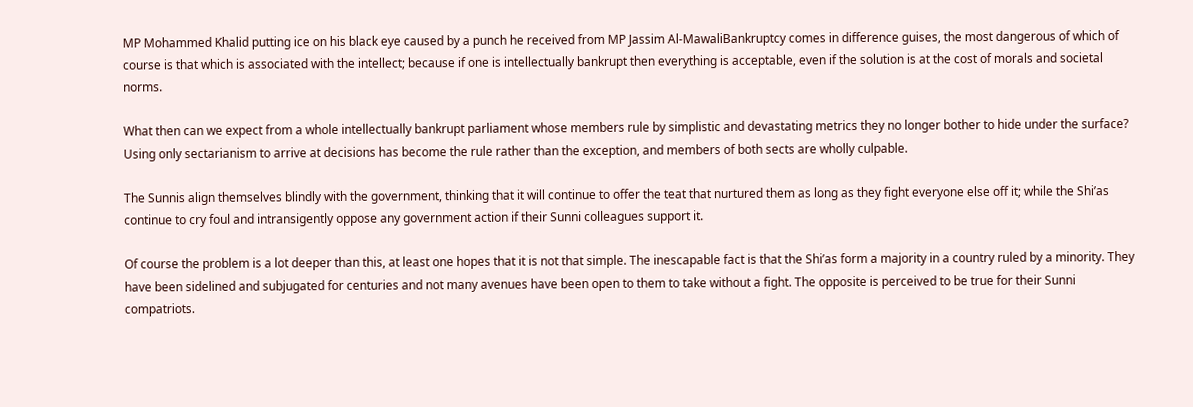MP Mohammed Khalid putting ice on his black eye caused by a punch he received from MP Jassim Al-MawaliBankruptcy comes in difference guises, the most dangerous of which of course is that which is associated with the intellect; because if one is intellectually bankrupt then everything is acceptable, even if the solution is at the cost of morals and societal norms.

What then can we expect from a whole intellectually bankrupt parliament whose members rule by simplistic and devastating metrics they no longer bother to hide under the surface? Using only sectarianism to arrive at decisions has become the rule rather than the exception, and members of both sects are wholly culpable.

The Sunnis align themselves blindly with the government, thinking that it will continue to offer the teat that nurtured them as long as they fight everyone else off it; while the Shi’as continue to cry foul and intransigently oppose any government action if their Sunni colleagues support it.

Of course the problem is a lot deeper than this, at least one hopes that it is not that simple. The inescapable fact is that the Shi’as form a majority in a country ruled by a minority. They have been sidelined and subjugated for centuries and not many avenues have been open to them to take without a fight. The opposite is perceived to be true for their Sunni compatriots.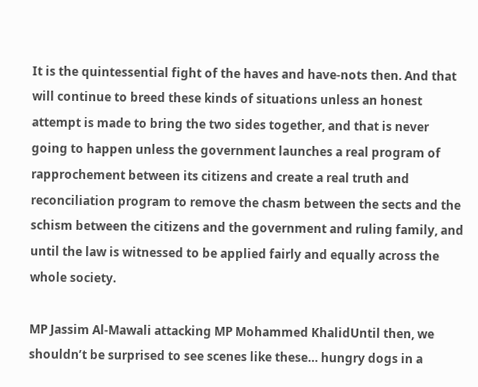It is the quintessential fight of the haves and have-nots then. And that will continue to breed these kinds of situations unless an honest attempt is made to bring the two sides together, and that is never going to happen unless the government launches a real program of rapprochement between its citizens and create a real truth and reconciliation program to remove the chasm between the sects and the schism between the citizens and the government and ruling family, and until the law is witnessed to be applied fairly and equally across the whole society.

MP Jassim Al-Mawali attacking MP Mohammed KhalidUntil then, we shouldn’t be surprised to see scenes like these… hungry dogs in a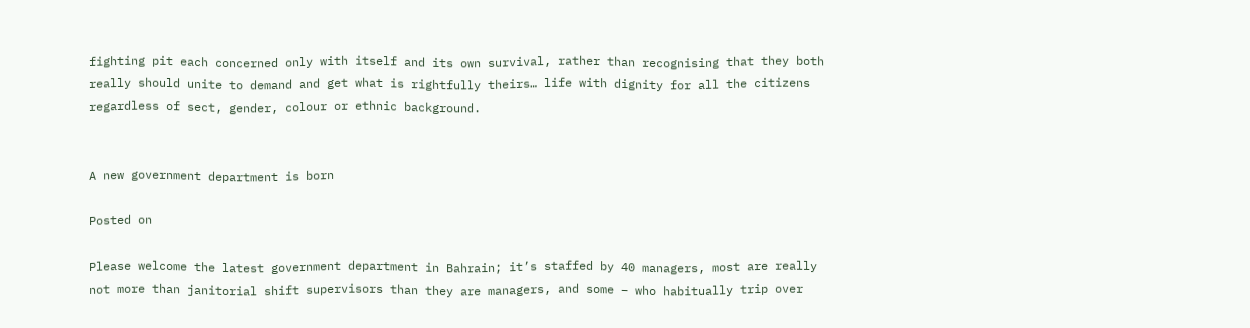fighting pit each concerned only with itself and its own survival, rather than recognising that they both really should unite to demand and get what is rightfully theirs… life with dignity for all the citizens regardless of sect, gender, colour or ethnic background.


A new government department is born

Posted on

Please welcome the latest government department in Bahrain; it’s staffed by 40 managers, most are really not more than janitorial shift supervisors than they are managers, and some – who habitually trip over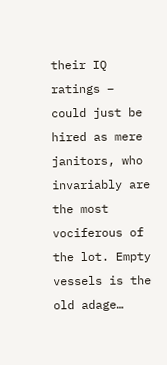their IQ ratings – could just be hired as mere janitors, who invariably are the most vociferous of the lot. Empty vessels is the old adage…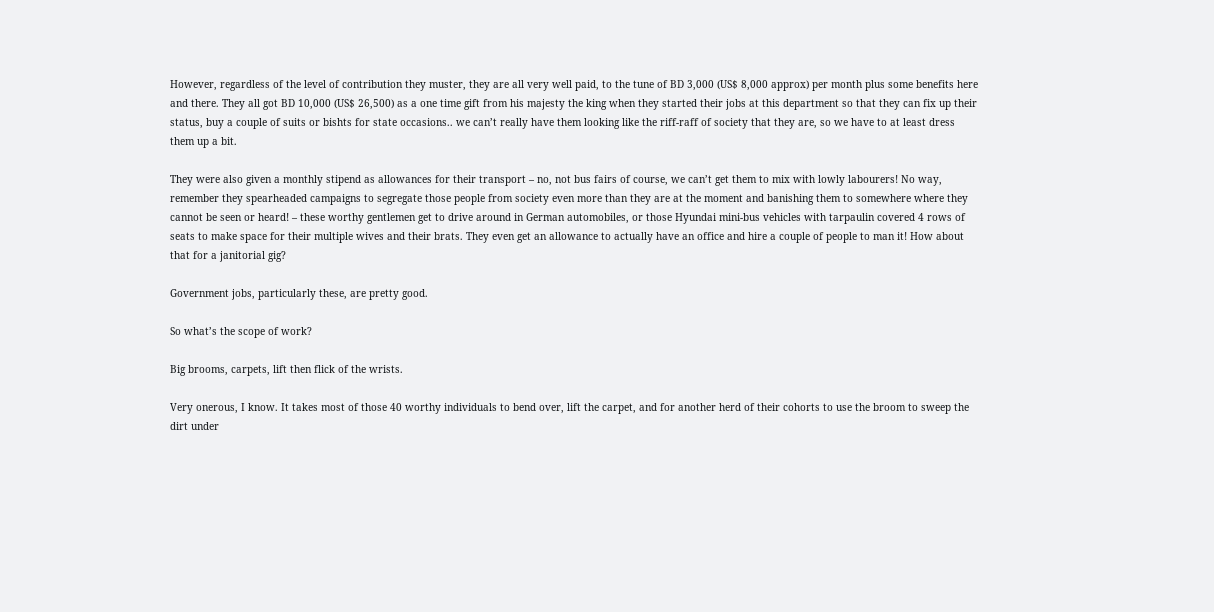However, regardless of the level of contribution they muster, they are all very well paid, to the tune of BD 3,000 (US$ 8,000 approx) per month plus some benefits here and there. They all got BD 10,000 (US$ 26,500) as a one time gift from his majesty the king when they started their jobs at this department so that they can fix up their status, buy a couple of suits or bishts for state occasions.. we can’t really have them looking like the riff-raff of society that they are, so we have to at least dress them up a bit.

They were also given a monthly stipend as allowances for their transport – no, not bus fairs of course, we can’t get them to mix with lowly labourers! No way, remember they spearheaded campaigns to segregate those people from society even more than they are at the moment and banishing them to somewhere where they cannot be seen or heard! – these worthy gentlemen get to drive around in German automobiles, or those Hyundai mini-bus vehicles with tarpaulin covered 4 rows of seats to make space for their multiple wives and their brats. They even get an allowance to actually have an office and hire a couple of people to man it! How about that for a janitorial gig?

Government jobs, particularly these, are pretty good.

So what’s the scope of work?

Big brooms, carpets, lift then flick of the wrists.

Very onerous, I know. It takes most of those 40 worthy individuals to bend over, lift the carpet, and for another herd of their cohorts to use the broom to sweep the dirt under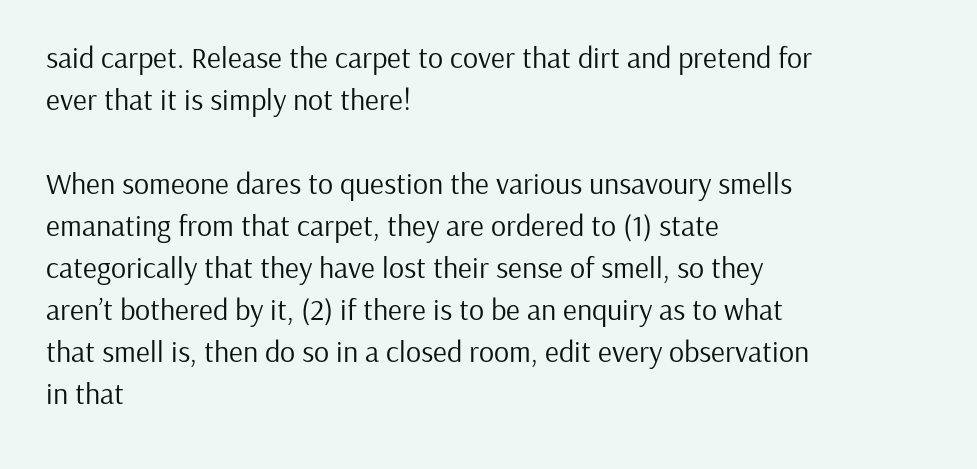said carpet. Release the carpet to cover that dirt and pretend for ever that it is simply not there!

When someone dares to question the various unsavoury smells emanating from that carpet, they are ordered to (1) state categorically that they have lost their sense of smell, so they aren’t bothered by it, (2) if there is to be an enquiry as to what that smell is, then do so in a closed room, edit every observation in that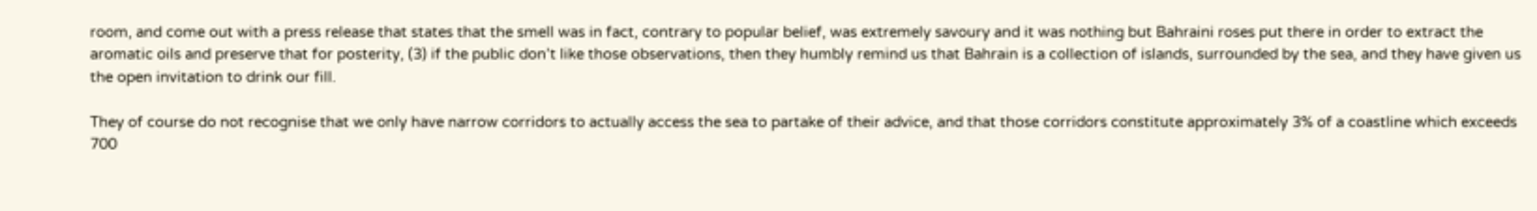room, and come out with a press release that states that the smell was in fact, contrary to popular belief, was extremely savoury and it was nothing but Bahraini roses put there in order to extract the aromatic oils and preserve that for posterity, (3) if the public don’t like those observations, then they humbly remind us that Bahrain is a collection of islands, surrounded by the sea, and they have given us the open invitation to drink our fill.

They of course do not recognise that we only have narrow corridors to actually access the sea to partake of their advice, and that those corridors constitute approximately 3% of a coastline which exceeds 700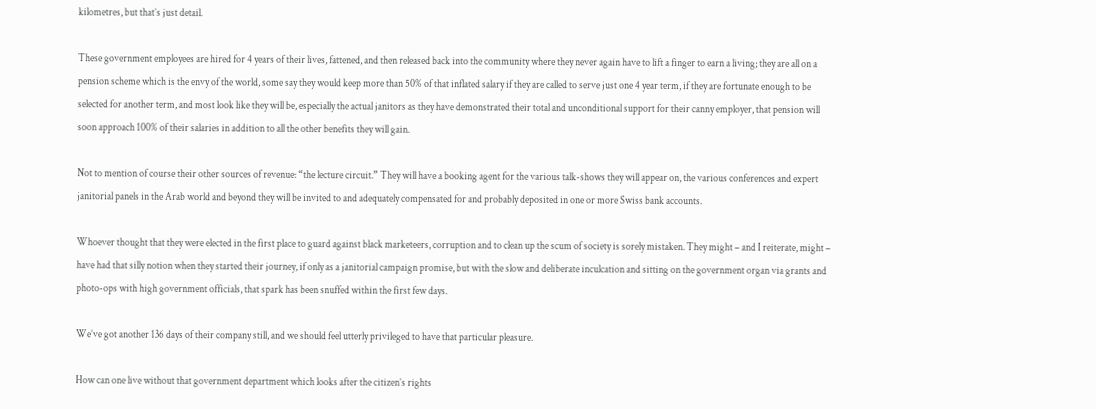kilometres, but that’s just detail.

These government employees are hired for 4 years of their lives, fattened, and then released back into the community where they never again have to lift a finger to earn a living; they are all on a pension scheme which is the envy of the world, some say they would keep more than 50% of that inflated salary if they are called to serve just one 4 year term, if they are fortunate enough to be selected for another term, and most look like they will be, especially the actual janitors as they have demonstrated their total and unconditional support for their canny employer, that pension will soon approach 100% of their salaries in addition to all the other benefits they will gain.

Not to mention of course their other sources of revenue: “the lecture circuit.” They will have a booking agent for the various talk-shows they will appear on, the various conferences and expert janitorial panels in the Arab world and beyond they will be invited to and adequately compensated for and probably deposited in one or more Swiss bank accounts.

Whoever thought that they were elected in the first place to guard against black marketeers, corruption and to clean up the scum of society is sorely mistaken. They might – and I reiterate, might – have had that silly notion when they started their journey, if only as a janitorial campaign promise, but with the slow and deliberate inculcation and sitting on the government organ via grants and photo-ops with high government officials, that spark has been snuffed within the first few days.

We’ve got another 136 days of their company still, and we should feel utterly privileged to have that particular pleasure.

How can one live without that government department which looks after the citizen’s rights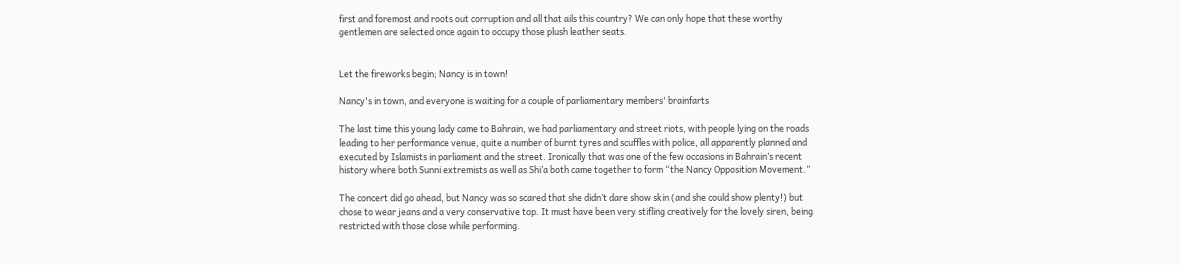first and foremost and roots out corruption and all that ails this country? We can only hope that these worthy gentlemen are selected once again to occupy those plush leather seats.


Let the fireworks begin; Nancy is in town!

Nancy's in town, and everyone is waiting for a couple of parliamentary members' brainfarts

The last time this young lady came to Bahrain, we had parliamentary and street riots, with people lying on the roads leading to her performance venue, quite a number of burnt tyres and scuffles with police, all apparently planned and executed by Islamists in parliament and the street. Ironically that was one of the few occasions in Bahrain’s recent history where both Sunni extremists as well as Shi’a both came together to form “the Nancy Opposition Movement.”

The concert did go ahead, but Nancy was so scared that she didn’t dare show skin (and she could show plenty!) but chose to wear jeans and a very conservative top. It must have been very stifling creatively for the lovely siren, being restricted with those close while performing.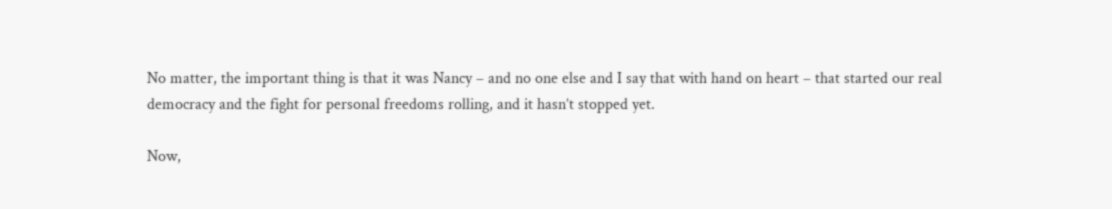No matter, the important thing is that it was Nancy – and no one else and I say that with hand on heart – that started our real democracy and the fight for personal freedoms rolling, and it hasn’t stopped yet.

Now,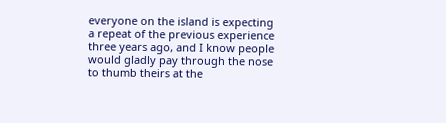everyone on the island is expecting a repeat of the previous experience three years ago, and I know people would gladly pay through the nose to thumb theirs at the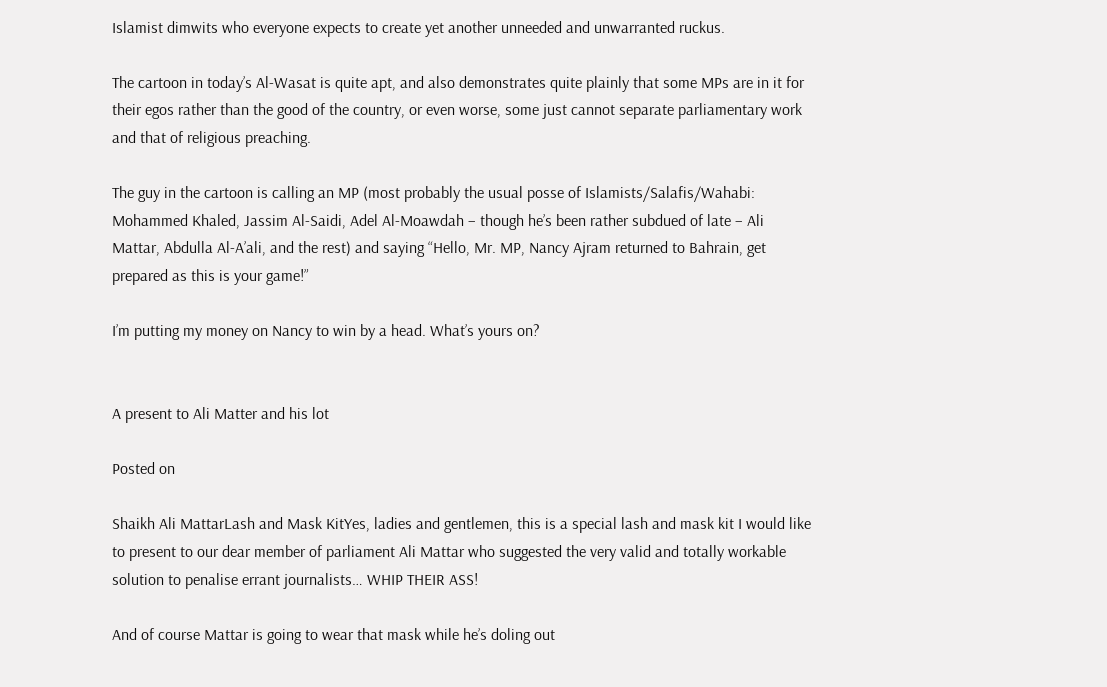Islamist dimwits who everyone expects to create yet another unneeded and unwarranted ruckus.

The cartoon in today’s Al-Wasat is quite apt, and also demonstrates quite plainly that some MPs are in it for their egos rather than the good of the country, or even worse, some just cannot separate parliamentary work and that of religious preaching.

The guy in the cartoon is calling an MP (most probably the usual posse of Islamists/Salafis/Wahabi: Mohammed Khaled, Jassim Al-Saidi, Adel Al-Moawdah – though he’s been rather subdued of late – Ali Mattar, Abdulla Al-A’ali, and the rest) and saying “Hello, Mr. MP, Nancy Ajram returned to Bahrain, get prepared as this is your game!”

I’m putting my money on Nancy to win by a head. What’s yours on?


A present to Ali Matter and his lot

Posted on

Shaikh Ali MattarLash and Mask KitYes, ladies and gentlemen, this is a special lash and mask kit I would like to present to our dear member of parliament Ali Mattar who suggested the very valid and totally workable solution to penalise errant journalists… WHIP THEIR ASS!

And of course Mattar is going to wear that mask while he’s doling out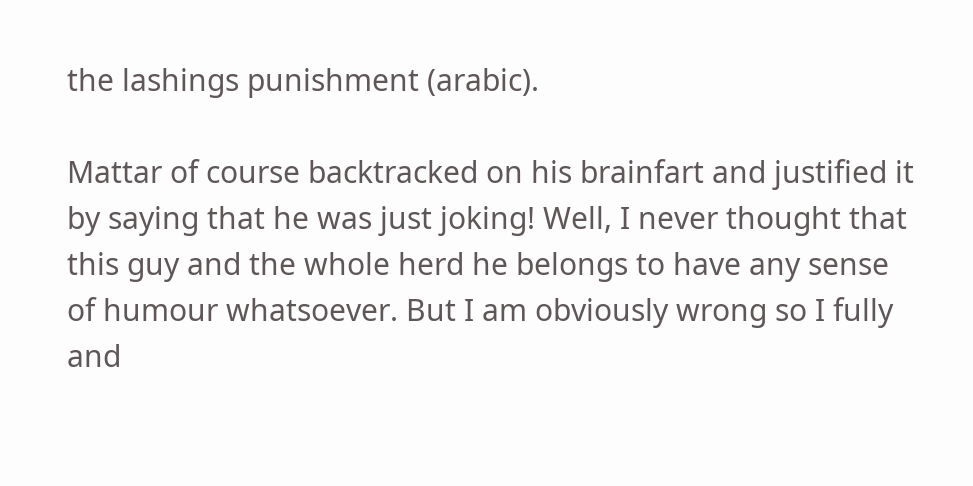the lashings punishment (arabic).

Mattar of course backtracked on his brainfart and justified it by saying that he was just joking! Well, I never thought that this guy and the whole herd he belongs to have any sense of humour whatsoever. But I am obviously wrong so I fully and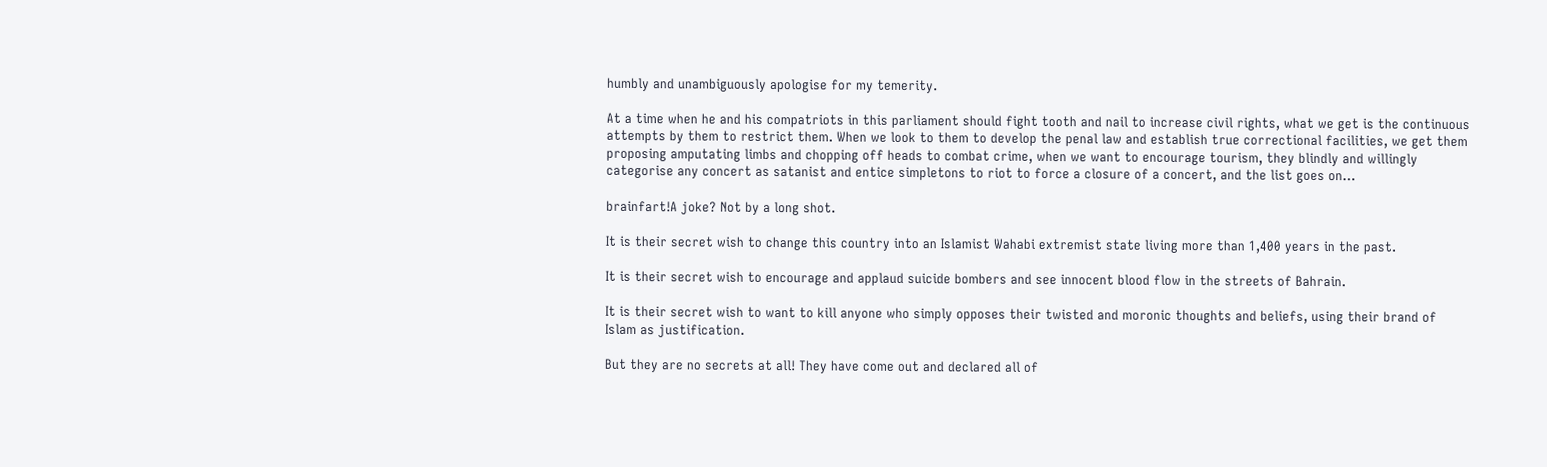humbly and unambiguously apologise for my temerity.

At a time when he and his compatriots in this parliament should fight tooth and nail to increase civil rights, what we get is the continuous attempts by them to restrict them. When we look to them to develop the penal law and establish true correctional facilities, we get them proposing amputating limbs and chopping off heads to combat crime, when we want to encourage tourism, they blindly and willingly categorise any concert as satanist and entice simpletons to riot to force a closure of a concert, and the list goes on…

brainfart!A joke? Not by a long shot.

It is their secret wish to change this country into an Islamist Wahabi extremist state living more than 1,400 years in the past.

It is their secret wish to encourage and applaud suicide bombers and see innocent blood flow in the streets of Bahrain.

It is their secret wish to want to kill anyone who simply opposes their twisted and moronic thoughts and beliefs, using their brand of Islam as justification.

But they are no secrets at all! They have come out and declared all of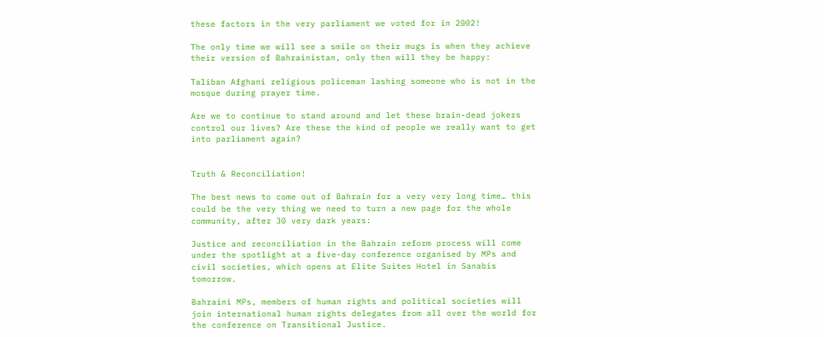these factors in the very parliament we voted for in 2002!

The only time we will see a smile on their mugs is when they achieve their version of Bahrainistan, only then will they be happy:

Taliban Afghani religious policeman lashing someone who is not in the mosque during prayer time.

Are we to continue to stand around and let these brain-dead jokers control our lives? Are these the kind of people we really want to get into parliament again?


Truth & Reconciliation!

The best news to come out of Bahrain for a very very long time… this could be the very thing we need to turn a new page for the whole community, after 30 very dark years:

Justice and reconciliation in the Bahrain reform process will come under the spotlight at a five-day conference organised by MPs and civil societies, which opens at Elite Suites Hotel in Sanabis tomorrow.

Bahraini MPs, members of human rights and political societies will join international human rights delegates from all over the world for the conference on Transitional Justice.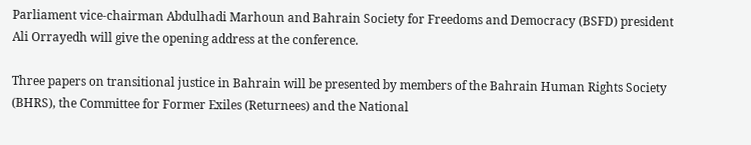Parliament vice-chairman Abdulhadi Marhoun and Bahrain Society for Freedoms and Democracy (BSFD) president Ali Orrayedh will give the opening address at the conference.

Three papers on transitional justice in Bahrain will be presented by members of the Bahrain Human Rights Society (BHRS), the Committee for Former Exiles (Returnees) and the National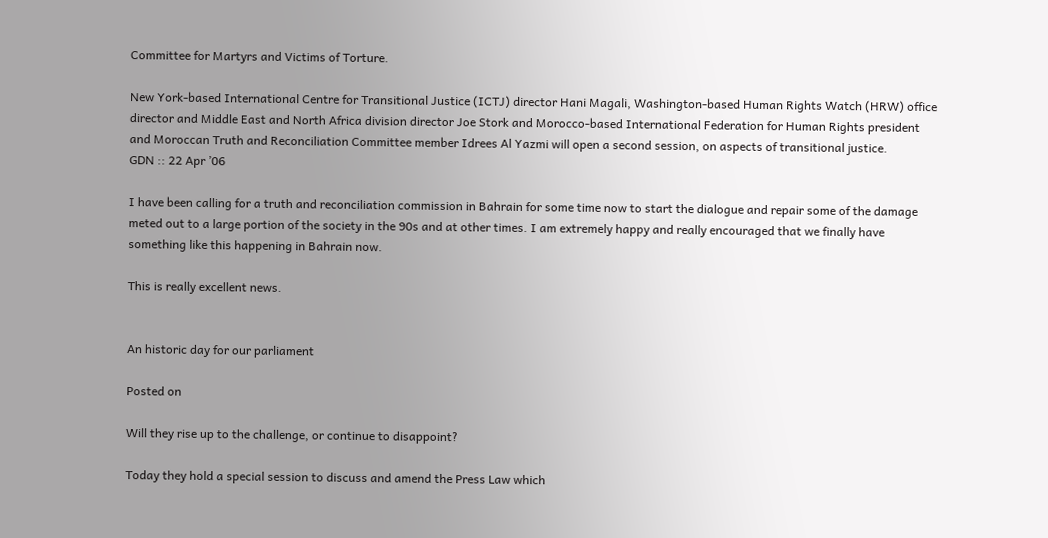Committee for Martyrs and Victims of Torture.

New York-based International Centre for Transitional Justice (ICTJ) director Hani Magali, Washington-based Human Rights Watch (HRW) office director and Middle East and North Africa division director Joe Stork and Morocco-based International Federation for Human Rights president and Moroccan Truth and Reconciliation Committee member Idrees Al Yazmi will open a second session, on aspects of transitional justice.
GDN :: 22 Apr ’06

I have been calling for a truth and reconciliation commission in Bahrain for some time now to start the dialogue and repair some of the damage meted out to a large portion of the society in the 90s and at other times. I am extremely happy and really encouraged that we finally have something like this happening in Bahrain now.

This is really excellent news.


An historic day for our parliament

Posted on

Will they rise up to the challenge, or continue to disappoint?

Today they hold a special session to discuss and amend the Press Law which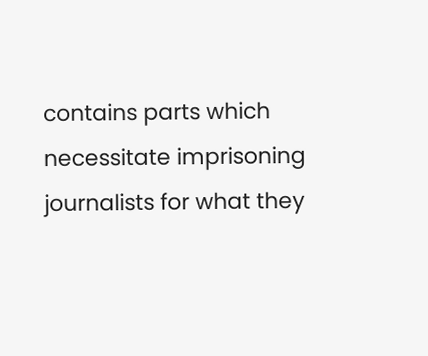contains parts which necessitate imprisoning journalists for what they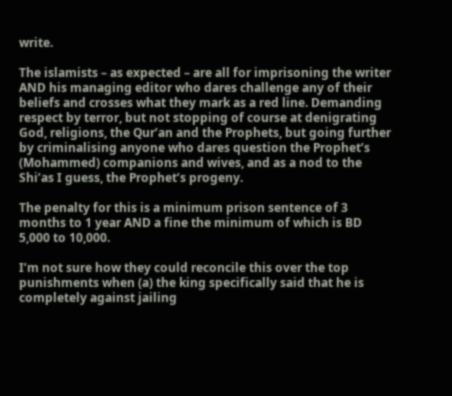write.

The islamists – as expected – are all for imprisoning the writer AND his managing editor who dares challenge any of their beliefs and crosses what they mark as a red line. Demanding respect by terror, but not stopping of course at denigrating God, religions, the Qur’an and the Prophets, but going further by criminalising anyone who dares question the Prophet’s (Mohammed) companions and wives, and as a nod to the Shi’as I guess, the Prophet’s progeny.

The penalty for this is a minimum prison sentence of 3 months to 1 year AND a fine the minimum of which is BD 5,000 to 10,000.

I’m not sure how they could reconcile this over the top punishments when (a) the king specifically said that he is completely against jailing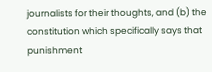journalists for their thoughts, and (b) the constitution which specifically says that punishment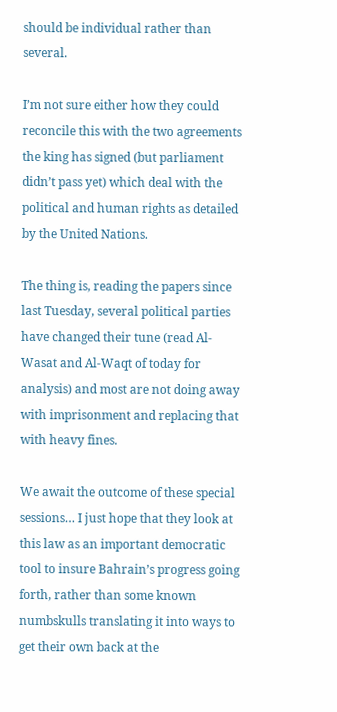should be individual rather than several.

I’m not sure either how they could reconcile this with the two agreements the king has signed (but parliament didn’t pass yet) which deal with the political and human rights as detailed by the United Nations.

The thing is, reading the papers since last Tuesday, several political parties have changed their tune (read Al-Wasat and Al-Waqt of today for analysis) and most are not doing away with imprisonment and replacing that with heavy fines.

We await the outcome of these special sessions… I just hope that they look at this law as an important democratic tool to insure Bahrain’s progress going forth, rather than some known numbskulls translating it into ways to get their own back at the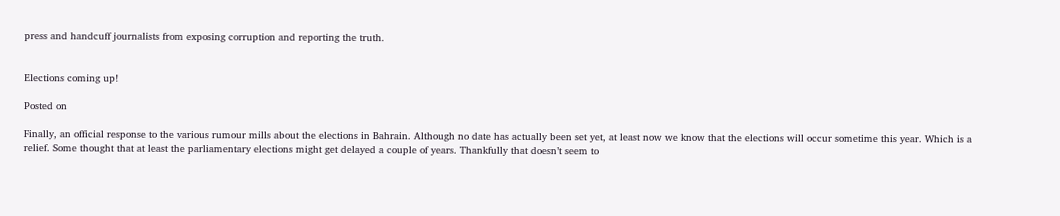press and handcuff journalists from exposing corruption and reporting the truth.


Elections coming up!

Posted on

Finally, an official response to the various rumour mills about the elections in Bahrain. Although no date has actually been set yet, at least now we know that the elections will occur sometime this year. Which is a relief. Some thought that at least the parliamentary elections might get delayed a couple of years. Thankfully that doesn’t seem to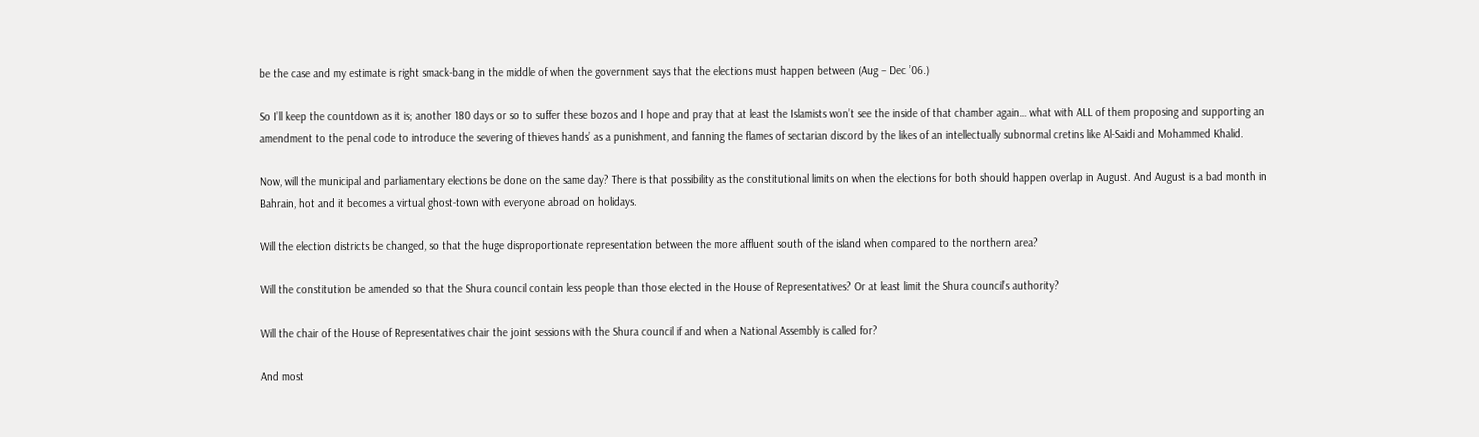be the case and my estimate is right smack-bang in the middle of when the government says that the elections must happen between (Aug – Dec ’06.)

So I’ll keep the countdown as it is; another 180 days or so to suffer these bozos and I hope and pray that at least the Islamists won’t see the inside of that chamber again… what with ALL of them proposing and supporting an amendment to the penal code to introduce the severing of thieves hands’ as a punishment, and fanning the flames of sectarian discord by the likes of an intellectually subnormal cretins like Al-Saidi and Mohammed Khalid.

Now, will the municipal and parliamentary elections be done on the same day? There is that possibility as the constitutional limits on when the elections for both should happen overlap in August. And August is a bad month in Bahrain, hot and it becomes a virtual ghost-town with everyone abroad on holidays.

Will the election districts be changed, so that the huge disproportionate representation between the more affluent south of the island when compared to the northern area?

Will the constitution be amended so that the Shura council contain less people than those elected in the House of Representatives? Or at least limit the Shura council’s authority?

Will the chair of the House of Representatives chair the joint sessions with the Shura council if and when a National Assembly is called for?

And most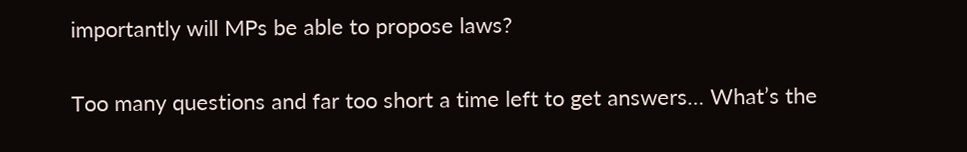importantly will MPs be able to propose laws?

Too many questions and far too short a time left to get answers… What’s the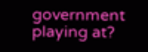government playing at?